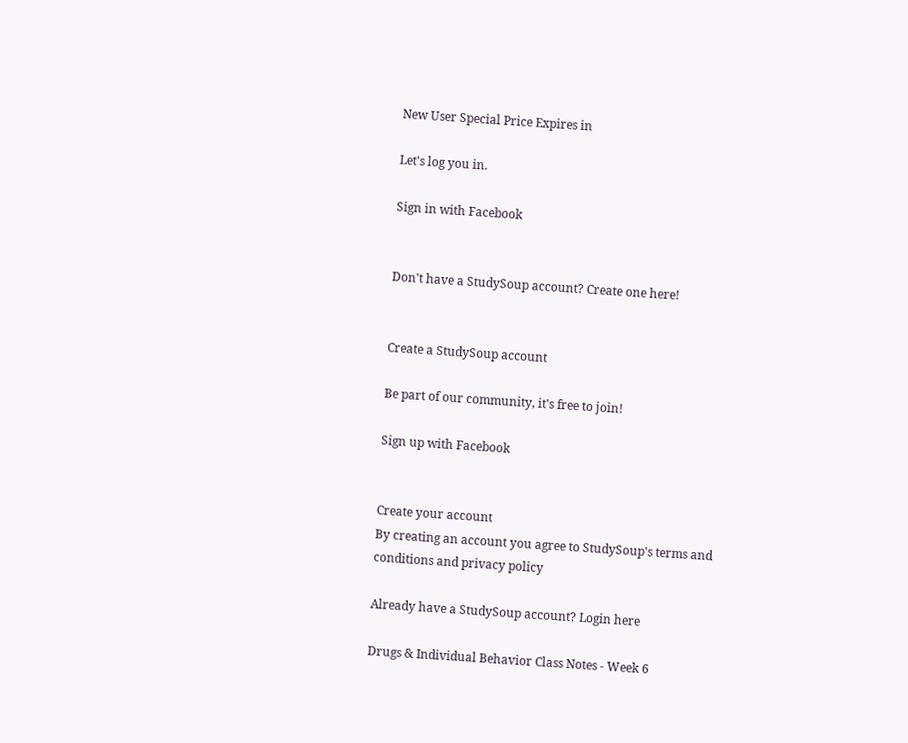New User Special Price Expires in

Let's log you in.

Sign in with Facebook


Don't have a StudySoup account? Create one here!


Create a StudySoup account

Be part of our community, it's free to join!

Sign up with Facebook


Create your account
By creating an account you agree to StudySoup's terms and conditions and privacy policy

Already have a StudySoup account? Login here

Drugs & Individual Behavior Class Notes - Week 6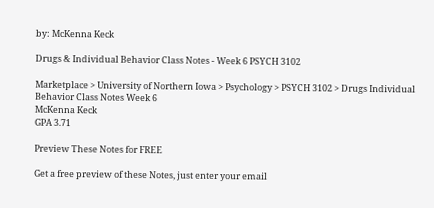by: McKenna Keck

Drugs & Individual Behavior Class Notes - Week 6 PSYCH 3102

Marketplace > University of Northern Iowa > Psychology > PSYCH 3102 > Drugs Individual Behavior Class Notes Week 6
McKenna Keck
GPA 3.71

Preview These Notes for FREE

Get a free preview of these Notes, just enter your email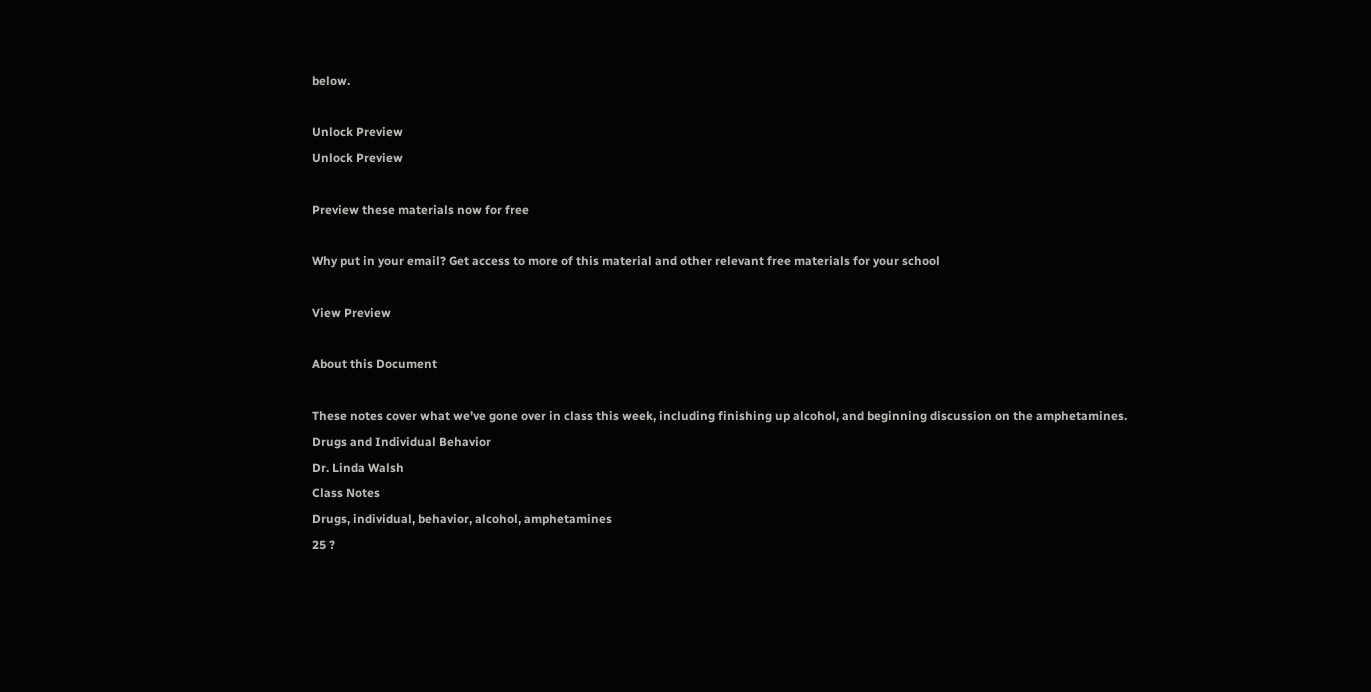below.

Unlock Preview
Unlock Preview

Preview these materials now for free

Why put in your email? Get access to more of this material and other relevant free materials for your school

View Preview

About this Document

These notes cover what we've gone over in class this week, including finishing up alcohol, and beginning discussion on the amphetamines.
Drugs and Individual Behavior
Dr. Linda Walsh
Class Notes
Drugs, individual, behavior, alcohol, amphetamines
25 ?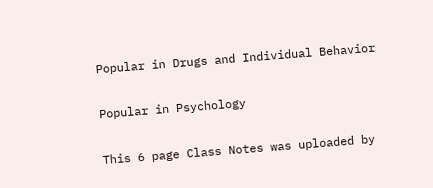Popular in Drugs and Individual Behavior

Popular in Psychology

This 6 page Class Notes was uploaded by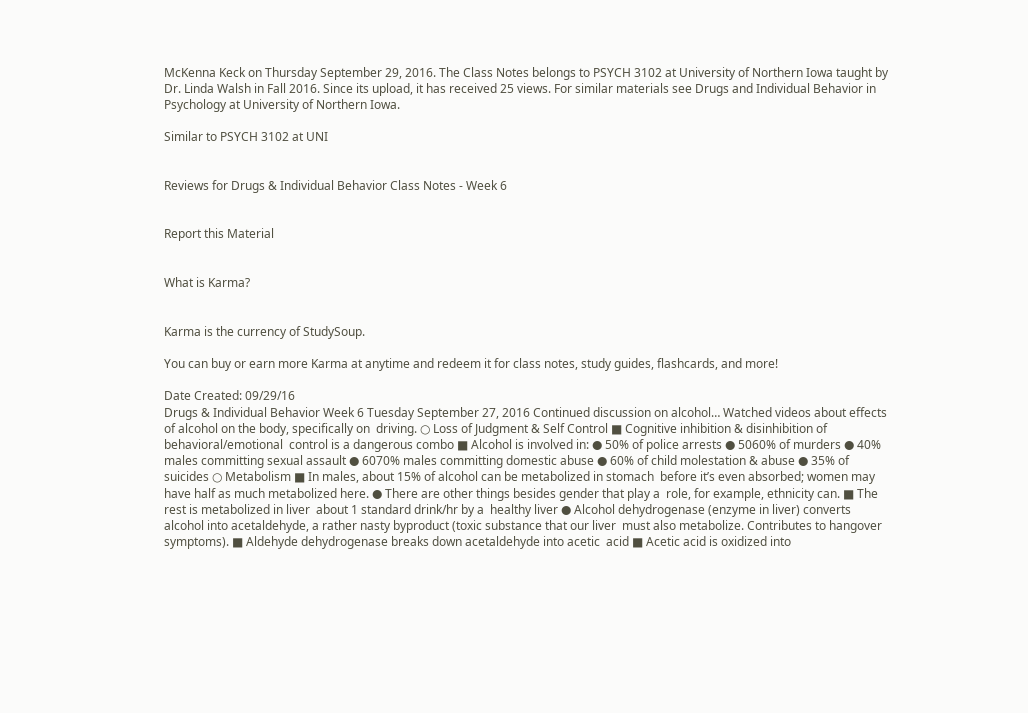McKenna Keck on Thursday September 29, 2016. The Class Notes belongs to PSYCH 3102 at University of Northern Iowa taught by Dr. Linda Walsh in Fall 2016. Since its upload, it has received 25 views. For similar materials see Drugs and Individual Behavior in Psychology at University of Northern Iowa.

Similar to PSYCH 3102 at UNI


Reviews for Drugs & Individual Behavior Class Notes - Week 6


Report this Material


What is Karma?


Karma is the currency of StudySoup.

You can buy or earn more Karma at anytime and redeem it for class notes, study guides, flashcards, and more!

Date Created: 09/29/16
Drugs & Individual Behavior Week 6 Tuesday September 27, 2016 Continued discussion on alcohol… Watched videos about effects of alcohol on the body, specifically on  driving. ○ Loss of Judgment & Self Control ■ Cognitive inhibition & disinhibition of behavioral/emotional  control is a dangerous combo ■ Alcohol is involved in: ● 50% of police arrests ● 5060% of murders ● 40% males committing sexual assault ● 6070% males committing domestic abuse ● 60% of child molestation & abuse ● 35% of suicides ○ Metabolism ■ In males, about 15% of alcohol can be metabolized in stomach  before it’s even absorbed; women may have half as much metabolized here. ● There are other things besides gender that play a  role, for example, ethnicity can. ■ The rest is metabolized in liver  about 1 standard drink/hr by a  healthy liver ● Alcohol dehydrogenase (enzyme in liver) converts  alcohol into acetaldehyde, a rather nasty byproduct (toxic substance that our liver  must also metabolize. Contributes to hangover symptoms). ■ Aldehyde dehydrogenase breaks down acetaldehyde into acetic  acid ■ Acetic acid is oxidized into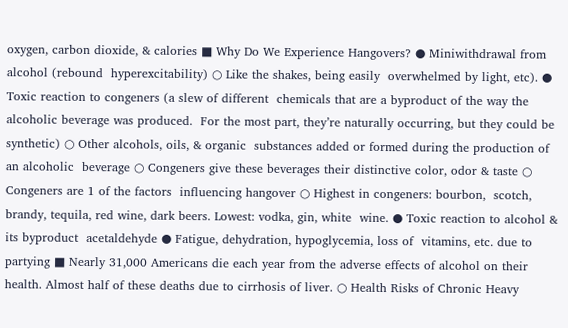oxygen, carbon dioxide, & calories ■ Why Do We Experience Hangovers? ● Miniwithdrawal from alcohol (rebound  hyperexcitability) ○ Like the shakes, being easily  overwhelmed by light, etc). ● Toxic reaction to congeners (a slew of different  chemicals that are a byproduct of the way the alcoholic beverage was produced.  For the most part, they’re naturally occurring, but they could be synthetic) ○ Other alcohols, oils, & organic  substances added or formed during the production of an alcoholic  beverage ○ Congeners give these beverages their distinctive color, odor & taste ○ Congeners are 1 of the factors  influencing hangover ○ Highest in congeners: bourbon,  scotch, brandy, tequila, red wine, dark beers. Lowest: vodka, gin, white  wine. ● Toxic reaction to alcohol & its byproduct  acetaldehyde ● Fatigue, dehydration, hypoglycemia, loss of  vitamins, etc. due to partying ■ Nearly 31,000 Americans die each year from the adverse effects of alcohol on their health. Almost half of these deaths due to cirrhosis of liver. ○ Health Risks of Chronic Heavy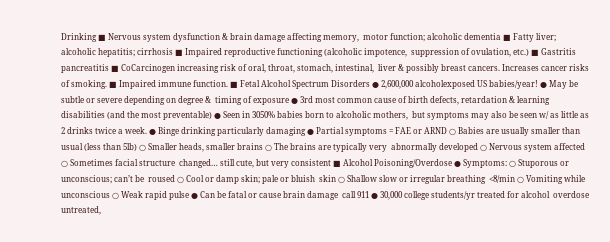Drinking ■ Nervous system dysfunction & brain damage affecting memory,  motor function; alcoholic dementia ■ Fatty liver; alcoholic hepatitis; cirrhosis ■ Impaired reproductive functioning (alcoholic impotence,  suppression of ovulation, etc.) ■ Gastritis pancreatitis ■ CoCarcinogen increasing risk of oral, throat, stomach, intestinal,  liver & possibly breast cancers. Increases cancer risks of smoking. ■ Impaired immune function. ■ Fetal Alcohol Spectrum Disorders ● 2,600,000 alcoholexposed US babies/year! ● May be subtle or severe depending on degree &  timing of exposure ● 3rd most common cause of birth defects, retardation & learning disabilities (and the most preventable) ● Seen in 3050% babies born to alcoholic mothers,  but symptoms may also be seen w/ as little as 2 drinks twice a week. ● Binge drinking particularly damaging ● Partial symptoms = FAE or ARND ○ Babies are usually smaller than usual (less than 5lb) ○ Smaller heads, smaller brains ○ The brains are typically very  abnormally developed ○ Nervous system affected ○ Sometimes facial structure  changed… still cute, but very consistent ■ Alcohol Poisoning/Overdose ● Symptoms: ○ Stuporous or unconscious; can’t be  roused ○ Cool or damp skin; pale or bluish  skin ○ Shallow slow or irregular breathing  <8/min ○ Vomiting while unconscious ○ Weak rapid pulse ● Can be fatal or cause brain damage  call 911 ● 30,000 college students/yr treated for alcohol  overdose  untreated,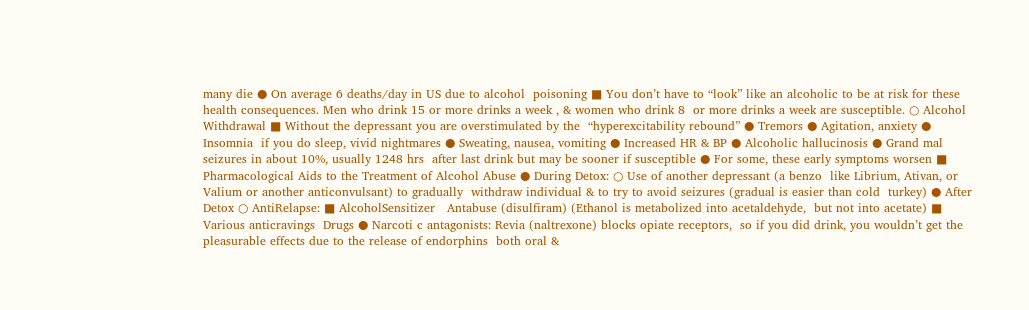many die ● On average 6 deaths/day in US due to alcohol  poisoning ■ You don’t have to “look” like an alcoholic to be at risk for these  health consequences. Men who drink 15 or more drinks a week , & women who drink 8  or more drinks a week are susceptible. ○ Alcohol Withdrawal ■ Without the depressant you are overstimulated by the  “hyperexcitability rebound” ● Tremors ● Agitation, anxiety ● Insomnia  if you do sleep, vivid nightmares ● Sweating, nausea, vomiting ● Increased HR & BP ● Alcoholic hallucinosis ● Grand mal seizures in about 10%, usually 1248 hrs  after last drink but may be sooner if susceptible ● For some, these early symptoms worsen ■ Pharmacological Aids to the Treatment of Alcohol Abuse ● During Detox: ○ Use of another depressant (a benzo  like Librium, Ativan, or Valium or another anticonvulsant) to gradually  withdraw individual & to try to avoid seizures (gradual is easier than cold  turkey) ● After Detox ○ AntiRelapse: ■ AlcoholSensitizer   Antabuse (disulfiram) (Ethanol is metabolized into acetaldehyde,  but not into acetate) ■ Various anticravings  Drugs ● Narcoti c antagonists: Revia (naltrexone) blocks opiate receptors,  so if you did drink, you wouldn’t get the pleasurable effects due to the release of endorphins  both oral &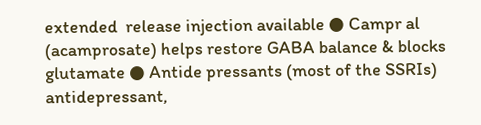extended  release injection available ● Campr al (acamprosate) helps restore GABA balance & blocks  glutamate ● Antide pressants (most of the SSRIs)  antidepressant,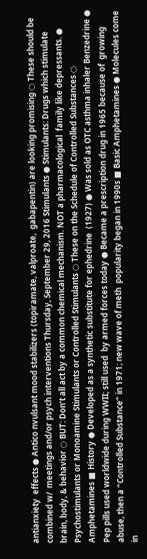antianxiety  effects ● Antico nvulsant mood stabilizers (topiramate, valproate,  gabapentin) are looking promising ○ These should be combined w/  meetings and/or psych interventions Thursday, September 29, 2016 Stimulants ● Stimulants: Drugs which stimulate brain, body, & behavior ○ BUT: Don’t all act by a common chemical mechanism. NOT a pharmacological  family like depressants. ● Psychostimulants or Monoamine Stimulants or Controlled Stimulants ○ These on the Schedule of Controlled Substances ○ Amphetamines ■ History ● Developed as a synthetic substitute for ephedrine  (1927) ● Was sold as OTC asthma inhaler Benzedrine ● Pep pills used worldwide during WWII; still used  by armed forces today ● Became a prescription drug in 1965 because of  growing abuse, then a “Controlled Substance” in 1971; new wave of meth  popularity began in 1990s ■ Basic Amphetamines ● Molecules come in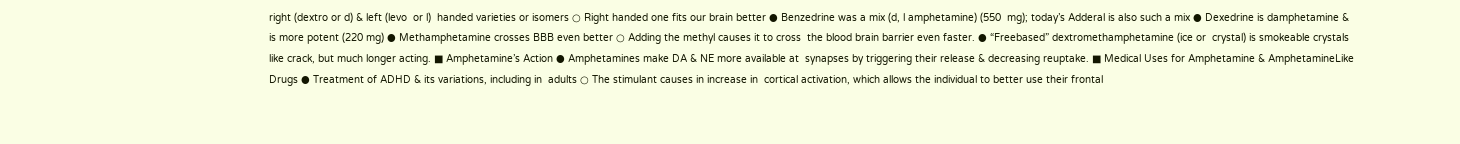right (dextro or d) & left (levo  or l)  handed varieties or isomers ○ Right handed one fits our brain better ● Benzedrine was a mix (d, l amphetamine) (550  mg); today’s Adderal is also such a mix ● Dexedrine is damphetamine & is more potent (220 mg) ● Methamphetamine crosses BBB even better ○ Adding the methyl causes it to cross  the blood brain barrier even faster. ● “Freebased” dextromethamphetamine (ice or  crystal) is smokeable crystals like crack, but much longer acting. ■ Amphetamine’s Action ● Amphetamines make DA & NE more available at  synapses by triggering their release & decreasing reuptake. ■ Medical Uses for Amphetamine & AmphetamineLike Drugs ● Treatment of ADHD & its variations, including in  adults ○ The stimulant causes in increase in  cortical activation, which allows the individual to better use their frontal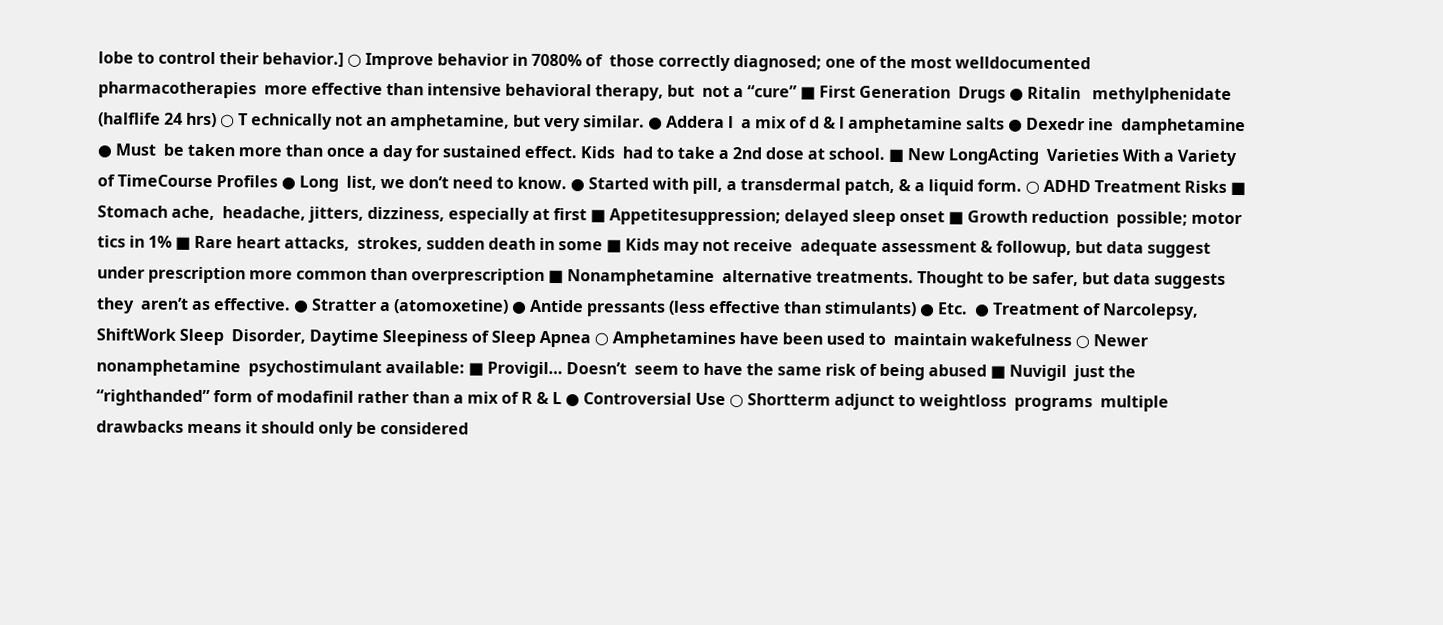lobe to control their behavior.] ○ Improve behavior in 7080% of  those correctly diagnosed; one of the most welldocumented  pharmacotherapies  more effective than intensive behavioral therapy, but  not a “cure” ■ First Generation  Drugs ● Ritalin   methylphenidate (halflife 24 hrs) ○ T echnically not an amphetamine, but very similar. ● Addera l  a mix of d & l amphetamine salts ● Dexedr ine  damphetamine ● Must  be taken more than once a day for sustained effect. Kids  had to take a 2nd dose at school. ■ New LongActing  Varieties With a Variety of TimeCourse Profiles ● Long  list, we don’t need to know. ● Started with pill, a transdermal patch, & a liquid form. ○ ADHD Treatment Risks ■ Stomach ache,  headache, jitters, dizziness, especially at first ■ Appetitesuppression; delayed sleep onset ■ Growth reduction  possible; motor tics in 1% ■ Rare heart attacks,  strokes, sudden death in some ■ Kids may not receive  adequate assessment & followup, but data suggest under prescription more common than overprescription ■ Nonamphetamine  alternative treatments. Thought to be safer, but data suggests they  aren’t as effective. ● Stratter a (atomoxetine) ● Antide pressants (less effective than stimulants) ● Etc.  ● Treatment of Narcolepsy, ShiftWork Sleep  Disorder, Daytime Sleepiness of Sleep Apnea ○ Amphetamines have been used to  maintain wakefulness ○ Newer nonamphetamine  psychostimulant available: ■ Provigil… Doesn’t  seem to have the same risk of being abused ■ Nuvigil  just the  “righthanded” form of modafinil rather than a mix of R & L ● Controversial Use ○ Shortterm adjunct to weightloss  programs  multiple drawbacks means it should only be considered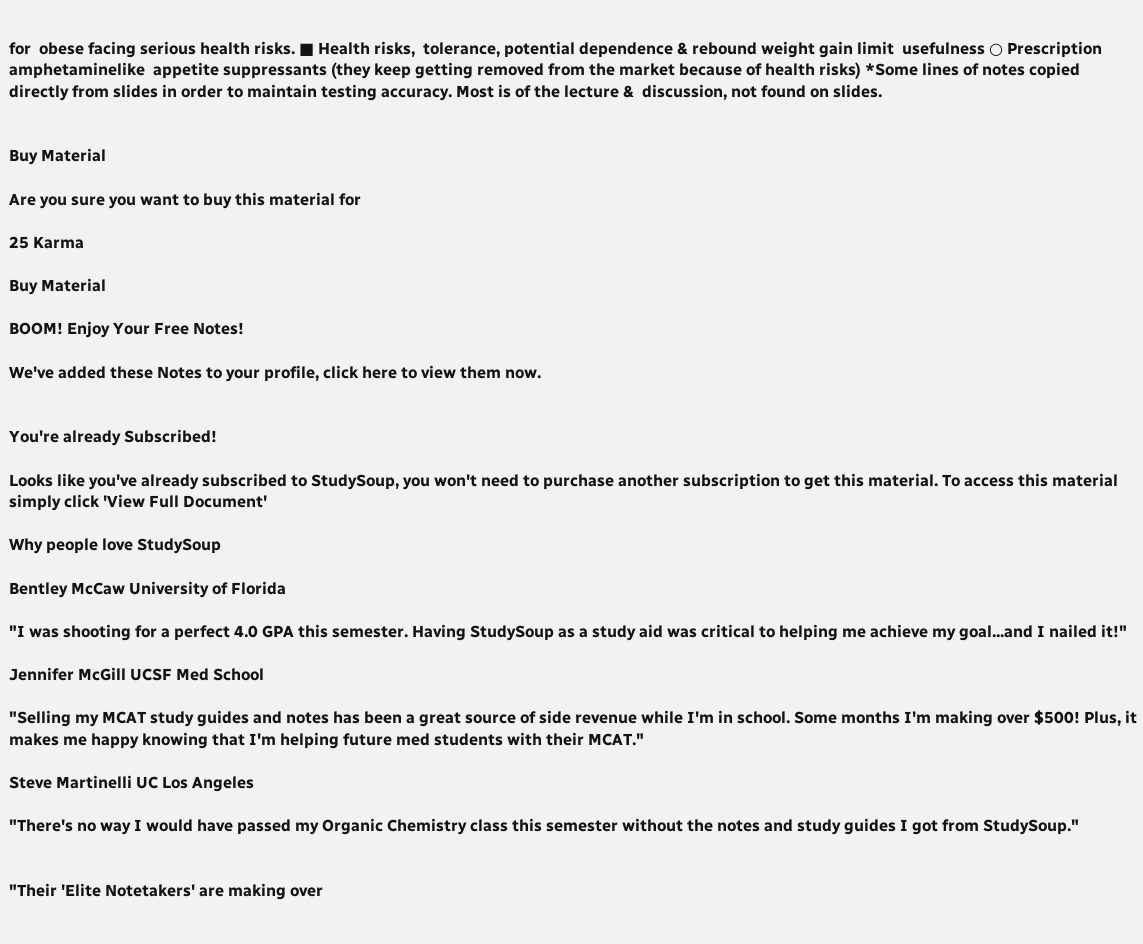for  obese facing serious health risks. ■ Health risks,  tolerance, potential dependence & rebound weight gain limit  usefulness ○ Prescription amphetaminelike  appetite suppressants (they keep getting removed from the market because of health risks) *Some lines of notes copied directly from slides in order to maintain testing accuracy. Most is of the lecture &  discussion, not found on slides.


Buy Material

Are you sure you want to buy this material for

25 Karma

Buy Material

BOOM! Enjoy Your Free Notes!

We've added these Notes to your profile, click here to view them now.


You're already Subscribed!

Looks like you've already subscribed to StudySoup, you won't need to purchase another subscription to get this material. To access this material simply click 'View Full Document'

Why people love StudySoup

Bentley McCaw University of Florida

"I was shooting for a perfect 4.0 GPA this semester. Having StudySoup as a study aid was critical to helping me achieve my goal...and I nailed it!"

Jennifer McGill UCSF Med School

"Selling my MCAT study guides and notes has been a great source of side revenue while I'm in school. Some months I'm making over $500! Plus, it makes me happy knowing that I'm helping future med students with their MCAT."

Steve Martinelli UC Los Angeles

"There's no way I would have passed my Organic Chemistry class this semester without the notes and study guides I got from StudySoup."


"Their 'Elite Notetakers' are making over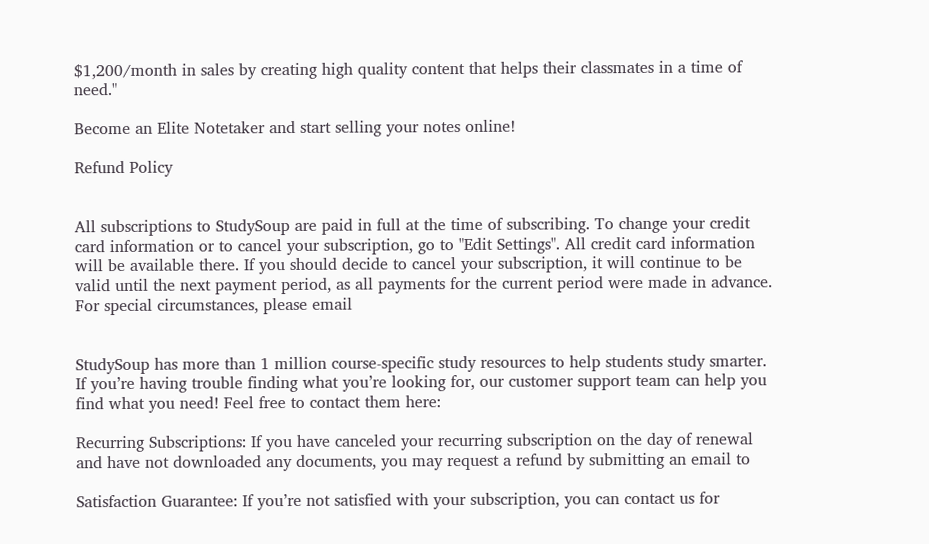$1,200/month in sales by creating high quality content that helps their classmates in a time of need."

Become an Elite Notetaker and start selling your notes online!

Refund Policy


All subscriptions to StudySoup are paid in full at the time of subscribing. To change your credit card information or to cancel your subscription, go to "Edit Settings". All credit card information will be available there. If you should decide to cancel your subscription, it will continue to be valid until the next payment period, as all payments for the current period were made in advance. For special circumstances, please email


StudySoup has more than 1 million course-specific study resources to help students study smarter. If you’re having trouble finding what you’re looking for, our customer support team can help you find what you need! Feel free to contact them here:

Recurring Subscriptions: If you have canceled your recurring subscription on the day of renewal and have not downloaded any documents, you may request a refund by submitting an email to

Satisfaction Guarantee: If you’re not satisfied with your subscription, you can contact us for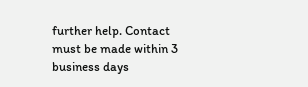further help. Contact must be made within 3 business days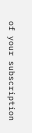of your subscription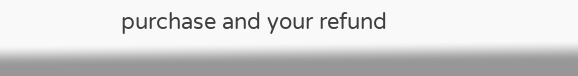purchase and your refund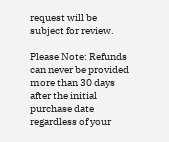request will be subject for review.

Please Note: Refunds can never be provided more than 30 days after the initial purchase date regardless of your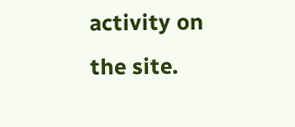activity on the site.